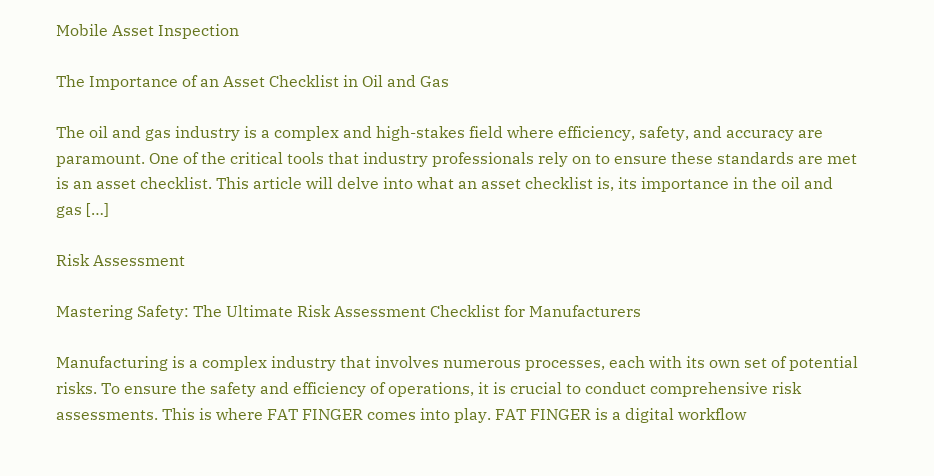Mobile Asset Inspection

The Importance of an Asset Checklist in Oil and Gas

The oil and gas industry is a complex and high-stakes field where efficiency, safety, and accuracy are paramount. One of the critical tools that industry professionals rely on to ensure these standards are met is an asset checklist. This article will delve into what an asset checklist is, its importance in the oil and gas […]

Risk Assessment

Mastering Safety: The Ultimate Risk Assessment Checklist for Manufacturers

Manufacturing is a complex industry that involves numerous processes, each with its own set of potential risks. To ensure the safety and efficiency of operations, it is crucial to conduct comprehensive risk assessments. This is where FAT FINGER comes into play. FAT FINGER is a digital workflow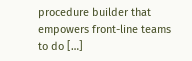procedure builder that empowers front-line teams to do […]